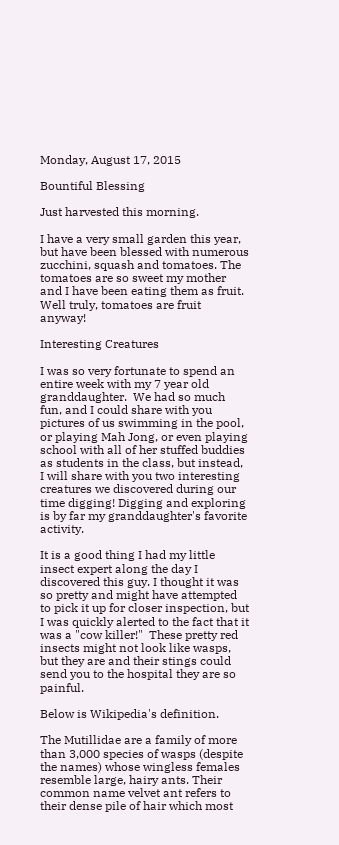Monday, August 17, 2015

Bountiful Blessing

Just harvested this morning.

I have a very small garden this year, but have been blessed with numerous zucchini, squash and tomatoes. The tomatoes are so sweet my mother and I have been eating them as fruit. Well truly, tomatoes are fruit anyway!

Interesting Creatures

I was so very fortunate to spend an entire week with my 7 year old granddaughter.  We had so much fun, and I could share with you pictures of us swimming in the pool, or playing Mah Jong, or even playing school with all of her stuffed buddies as students in the class, but instead, I will share with you two interesting creatures we discovered during our time digging! Digging and exploring is by far my granddaughter's favorite activity.

It is a good thing I had my little insect expert along the day I discovered this guy. I thought it was so pretty and might have attempted to pick it up for closer inspection, but I was quickly alerted to the fact that it was a "cow killer!"  These pretty red insects might not look like wasps, but they are and their stings could send you to the hospital they are so painful.

Below is Wikipedia's definition.

The Mutillidae are a family of more than 3,000 species of wasps (despite the names) whose wingless females resemble large, hairy ants. Their common name velvet ant refers to their dense pile of hair which most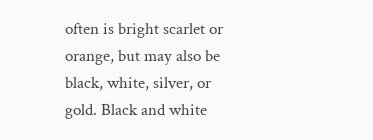often is bright scarlet or orange, but may also be black, white, silver, or gold. Black and white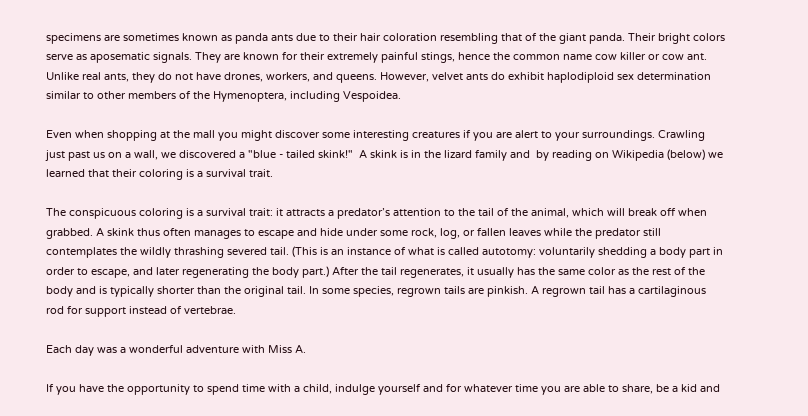specimens are sometimes known as panda ants due to their hair coloration resembling that of the giant panda. Their bright colors serve as aposematic signals. They are known for their extremely painful stings, hence the common name cow killer or cow ant. Unlike real ants, they do not have drones, workers, and queens. However, velvet ants do exhibit haplodiploid sex determination similar to other members of the Hymenoptera, including Vespoidea.

Even when shopping at the mall you might discover some interesting creatures if you are alert to your surroundings. Crawling just past us on a wall, we discovered a "blue - tailed skink!"  A skink is in the lizard family and  by reading on Wikipedia (below) we learned that their coloring is a survival trait.

The conspicuous coloring is a survival trait: it attracts a predator’s attention to the tail of the animal, which will break off when grabbed. A skink thus often manages to escape and hide under some rock, log, or fallen leaves while the predator still contemplates the wildly thrashing severed tail. (This is an instance of what is called autotomy: voluntarily shedding a body part in order to escape, and later regenerating the body part.) After the tail regenerates, it usually has the same color as the rest of the body and is typically shorter than the original tail. In some species, regrown tails are pinkish. A regrown tail has a cartilaginous rod for support instead of vertebrae.

Each day was a wonderful adventure with Miss A.

If you have the opportunity to spend time with a child, indulge yourself and for whatever time you are able to share, be a kid and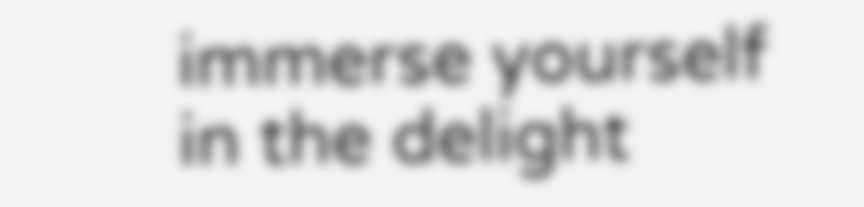immerse yourself in the delight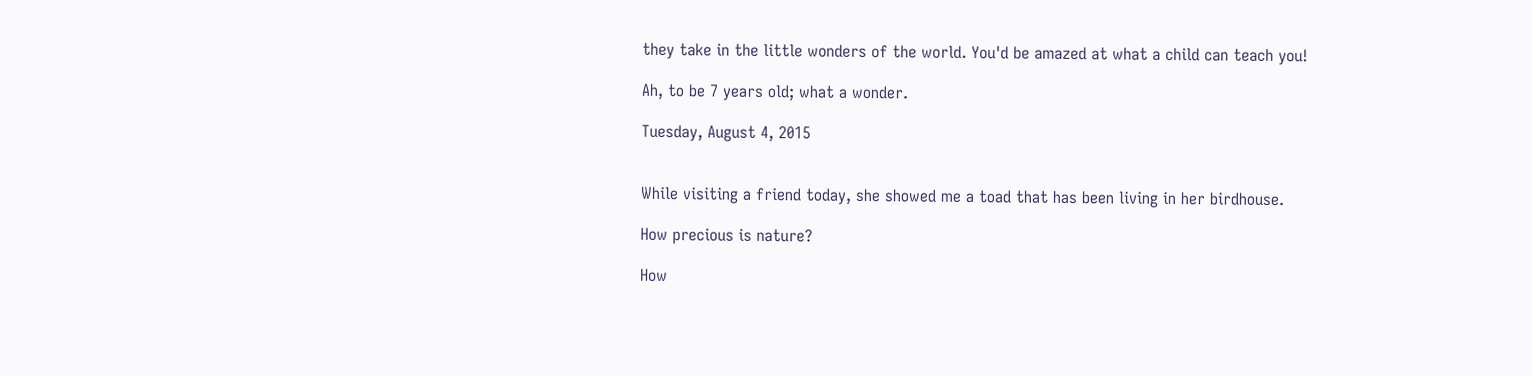they take in the little wonders of the world. You'd be amazed at what a child can teach you!

Ah, to be 7 years old; what a wonder.

Tuesday, August 4, 2015


While visiting a friend today, she showed me a toad that has been living in her birdhouse.

How precious is nature?

How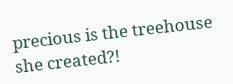precious is the treehouse she created?!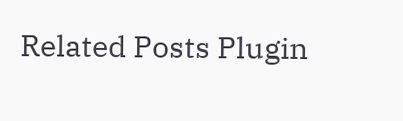Related Posts Plugin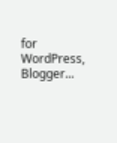for WordPress, Blogger...